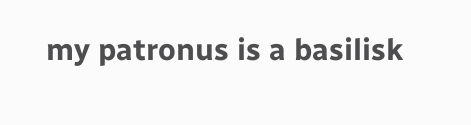my patronus is a basilisk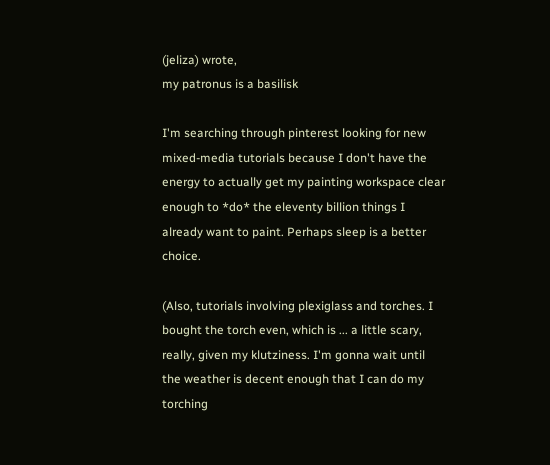(jeliza) wrote,
my patronus is a basilisk

I'm searching through pinterest looking for new mixed-media tutorials because I don't have the energy to actually get my painting workspace clear enough to *do* the eleventy billion things I already want to paint. Perhaps sleep is a better choice.

(Also, tutorials involving plexiglass and torches. I bought the torch even, which is ... a little scary, really, given my klutziness. I'm gonna wait until the weather is decent enough that I can do my torching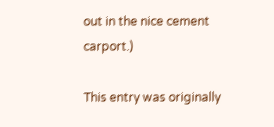out in the nice cement carport.)

This entry was originally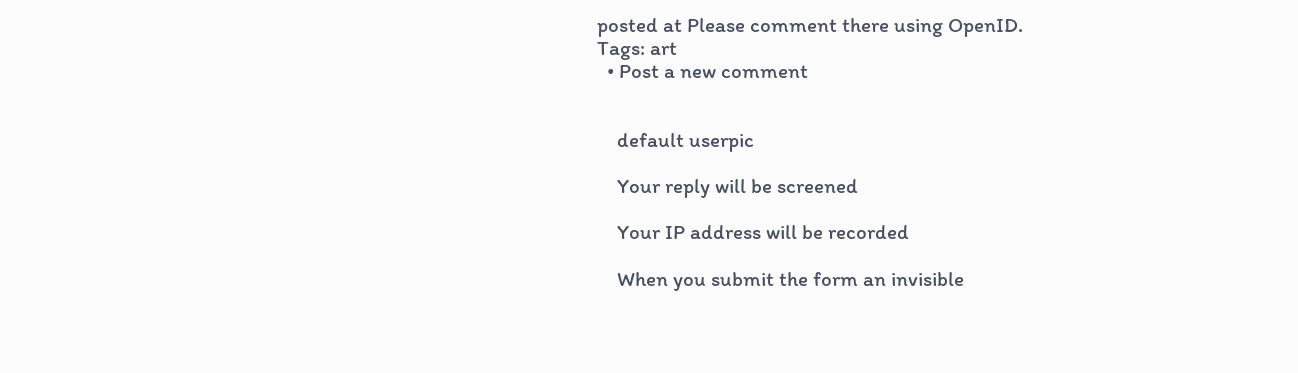posted at Please comment there using OpenID.
Tags: art
  • Post a new comment


    default userpic

    Your reply will be screened

    Your IP address will be recorded

    When you submit the form an invisible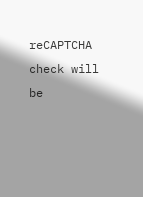reCAPTCHA check will be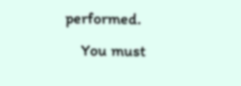performed.
    You must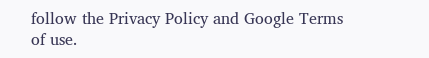follow the Privacy Policy and Google Terms of use.